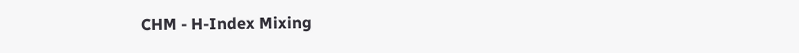CHM - H-Index Mixing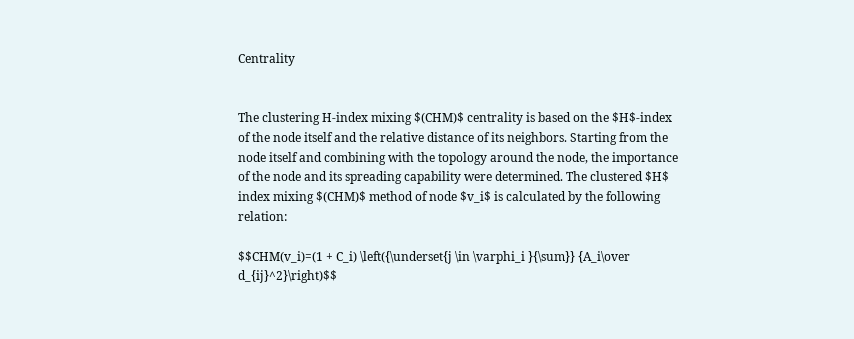Centrality


The clustering H-index mixing $(CHM)$ centrality is based on the $H$-index of the node itself and the relative distance of its neighbors. Starting from the node itself and combining with the topology around the node, the importance of the node and its spreading capability were determined. The clustered $H$ index mixing $(CHM)$ method of node $v_i$ is calculated by the following relation:

$$CHM(v_i)=(1 + C_i) \left({\underset{j \in \varphi_i }{\sum}} {A_i\over d_{ij}^2}\right)$$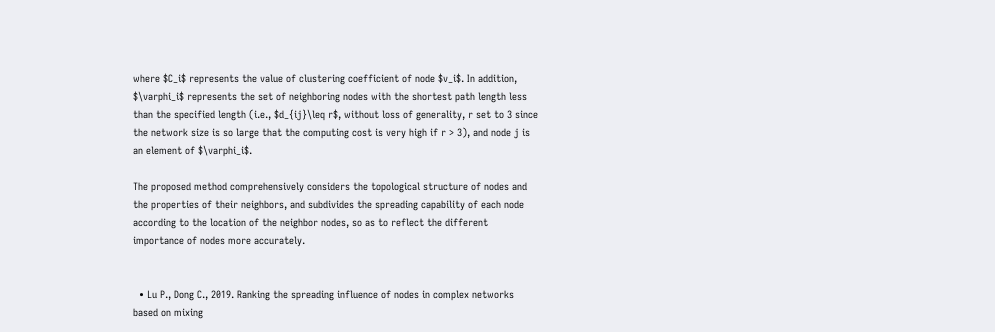where $C_i$ represents the value of clustering coefficient of node $v_i$. In addition, $\varphi_i$ represents the set of neighboring nodes with the shortest path length less than the specified length (i.e., $d_{ij}\leq r$, without loss of generality, r set to 3 since the network size is so large that the computing cost is very high if r > 3), and node j is an element of $\varphi_i$.

The proposed method comprehensively considers the topological structure of nodes and the properties of their neighbors, and subdivides the spreading capability of each node according to the location of the neighbor nodes, so as to reflect the different importance of nodes more accurately.


  • Lu P., Dong C., 2019. Ranking the spreading influence of nodes in complex networks based on mixing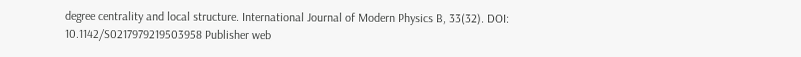degree centrality and local structure. International Journal of Modern Physics B, 33(32). DOI: 10.1142/S0217979219503958 Publisher web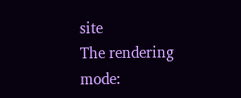site
The rendering mode: